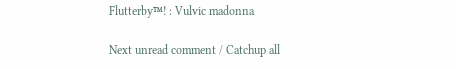Flutterby™! : Vulvic madonna

Next unread comment / Catchup all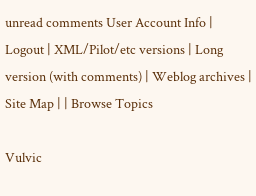unread comments User Account Info | Logout | XML/Pilot/etc versions | Long version (with comments) | Weblog archives | Site Map | | Browse Topics

Vulvic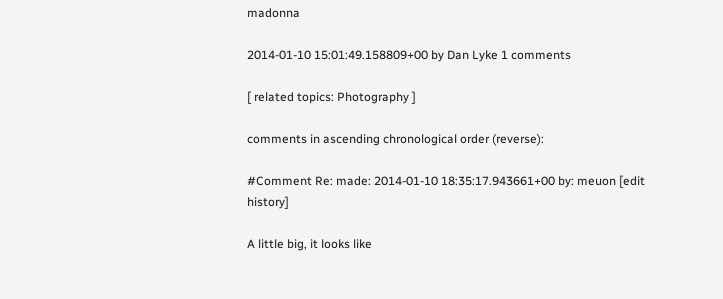madonna

2014-01-10 15:01:49.158809+00 by Dan Lyke 1 comments

[ related topics: Photography ]

comments in ascending chronological order (reverse):

#Comment Re: made: 2014-01-10 18:35:17.943661+00 by: meuon [edit history]

A little big, it looks like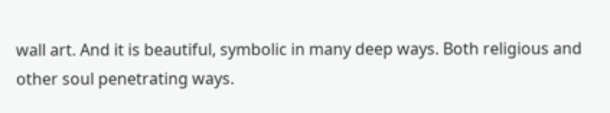wall art. And it is beautiful, symbolic in many deep ways. Both religious and other soul penetrating ways.